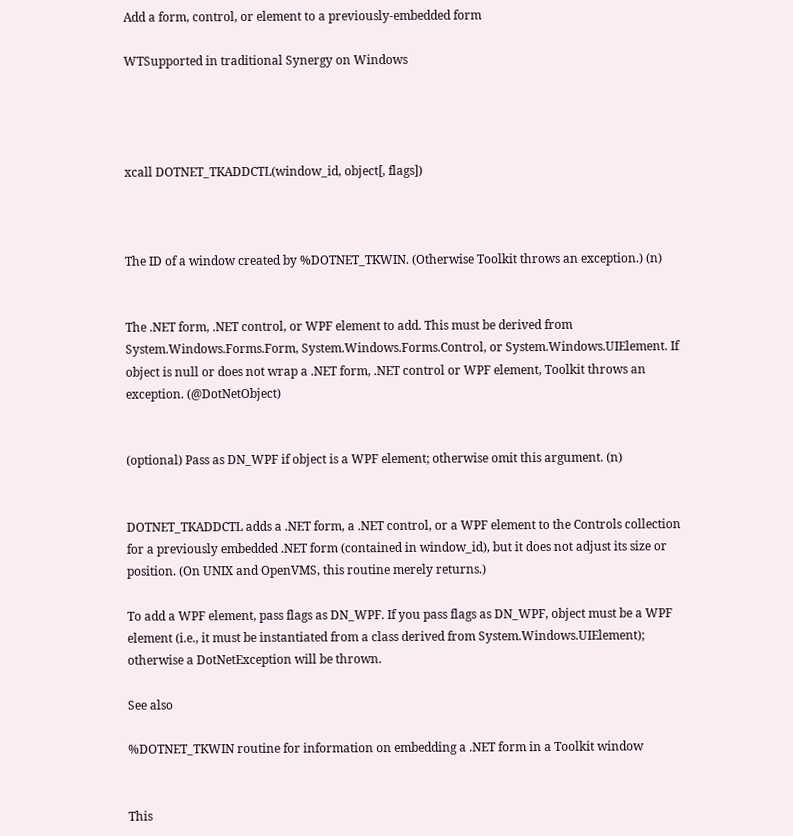Add a form, control, or element to a previously-embedded form

WTSupported in traditional Synergy on Windows




xcall DOTNET_TKADDCTL(window_id, object[, flags])



The ID of a window created by %DOTNET_TKWIN. (Otherwise Toolkit throws an exception.) (n)


The .NET form, .NET control, or WPF element to add. This must be derived from System.Windows.Forms.Form, System.Windows.Forms.Control, or System.Windows.UIElement. If object is null or does not wrap a .NET form, .NET control or WPF element, Toolkit throws an exception. (@DotNetObject)


(optional) Pass as DN_WPF if object is a WPF element; otherwise omit this argument. (n)


DOTNET_TKADDCTL adds a .NET form, a .NET control, or a WPF element to the Controls collection for a previously embedded .NET form (contained in window_id), but it does not adjust its size or position. (On UNIX and OpenVMS, this routine merely returns.)

To add a WPF element, pass flags as DN_WPF. If you pass flags as DN_WPF, object must be a WPF element (i.e., it must be instantiated from a class derived from System.Windows.UIElement); otherwise a DotNetException will be thrown.

See also

%DOTNET_TKWIN routine for information on embedding a .NET form in a Toolkit window


This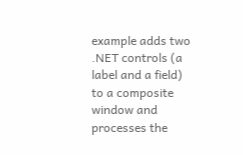example adds two .NET controls (a label and a field) to a composite window and processes the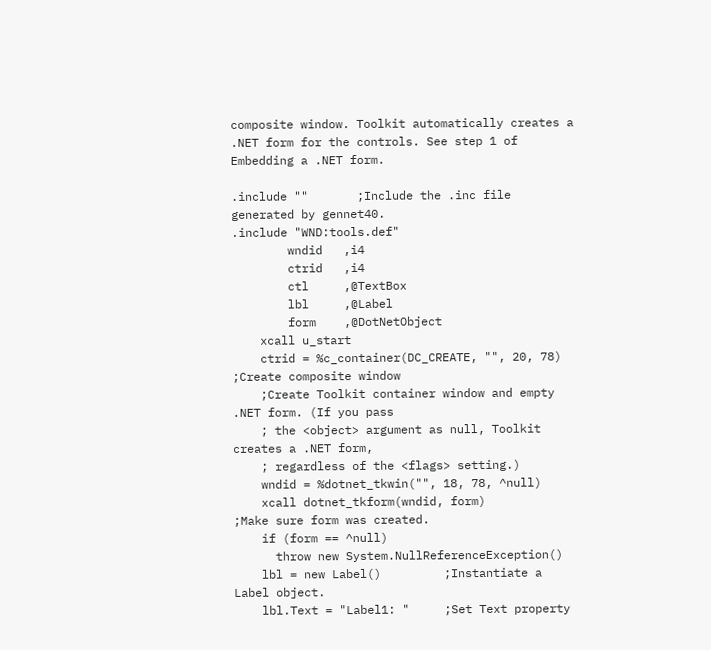composite window. Toolkit automatically creates a .NET form for the controls. See step 1 of Embedding a .NET form.

.include ""       ;Include the .inc file generated by gennet40.
.include "WND:tools.def"
        wndid   ,i4
        ctrid   ,i4
        ctl     ,@TextBox
        lbl     ,@Label
        form    ,@DotNetObject
    xcall u_start
    ctrid = %c_container(DC_CREATE, "", 20, 78) ;Create composite window
    ;Create Toolkit container window and empty .NET form. (If you pass
    ; the <object> argument as null, Toolkit creates a .NET form,
    ; regardless of the <flags> setting.)
    wndid = %dotnet_tkwin("", 18, 78, ^null)
    xcall dotnet_tkform(wndid, form)         ;Make sure form was created.
    if (form == ^null)
      throw new System.NullReferenceException()
    lbl = new Label()         ;Instantiate a Label object.
    lbl.Text = "Label1: "     ;Set Text property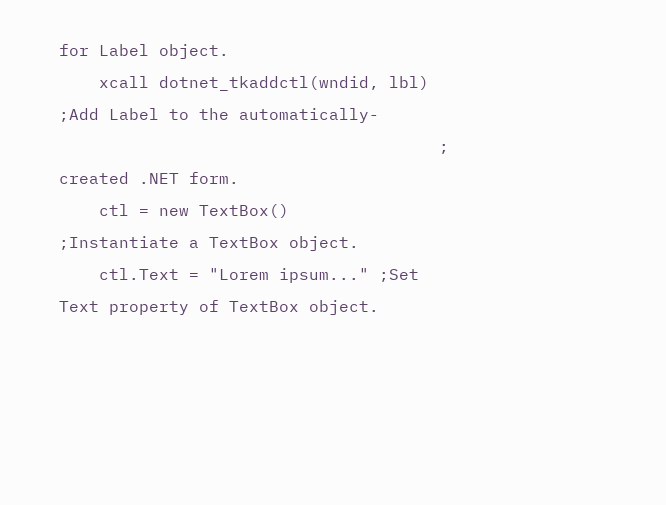for Label object.
    xcall dotnet_tkaddctl(wndid, lbl) ;Add Label to the automatically-
                                      ; created .NET form.
    ctl = new TextBox()         ;Instantiate a TextBox object.
    ctl.Text = "Lorem ipsum..." ;Set Text property of TextBox object.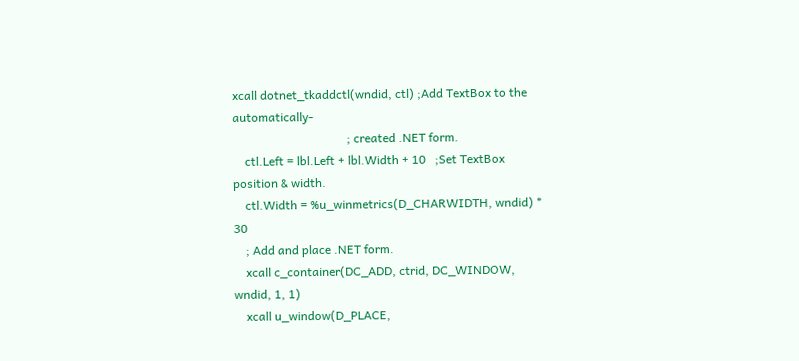xcall dotnet_tkaddctl(wndid, ctl) ;Add TextBox to the automatically-
                                      ; created .NET form.
    ctl.Left = lbl.Left + lbl.Width + 10   ;Set TextBox position & width.
    ctl.Width = %u_winmetrics(D_CHARWIDTH, wndid) * 30
    ; Add and place .NET form.
    xcall c_container(DC_ADD, ctrid, DC_WINDOW, wndid, 1, 1)
    xcall u_window(D_PLACE,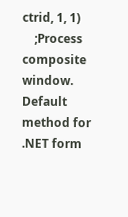ctrid, 1, 1)
    ;Process composite window. Default method for .NET form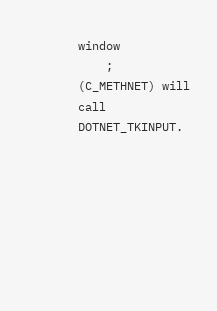window
    ; (C_METHNET) will call DOTNET_TKINPUT.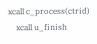xcall c_process(ctrid)
    xcall u_finish